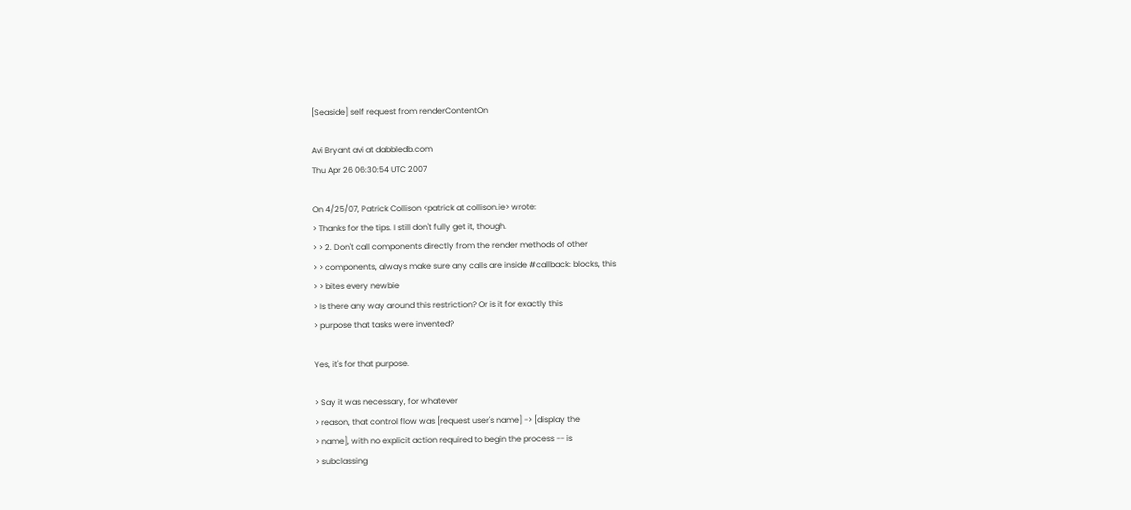[Seaside] self request from renderContentOn

Avi Bryant avi at dabbledb.com
Thu Apr 26 06:30:54 UTC 2007

On 4/25/07, Patrick Collison <patrick at collison.ie> wrote:
> Thanks for the tips. I still don't fully get it, though.
> > 2. Don't call components directly from the render methods of other
> > components, always make sure any calls are inside #callback: blocks, this
> > bites every newbie
> Is there any way around this restriction? Or is it for exactly this
> purpose that tasks were invented?

Yes, it's for that purpose.

> Say it was necessary, for whatever
> reason, that control flow was [request user's name] -> [display the
> name], with no explicit action required to begin the process -- is
> subclassing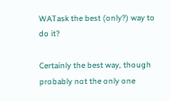WATask the best (only?) way to do it?

Certainly the best way, though probably not the only one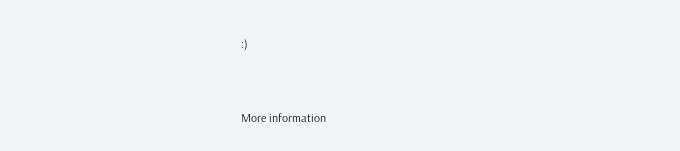:)


More information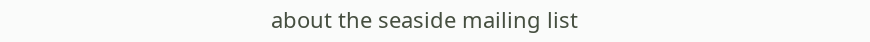about the seaside mailing list